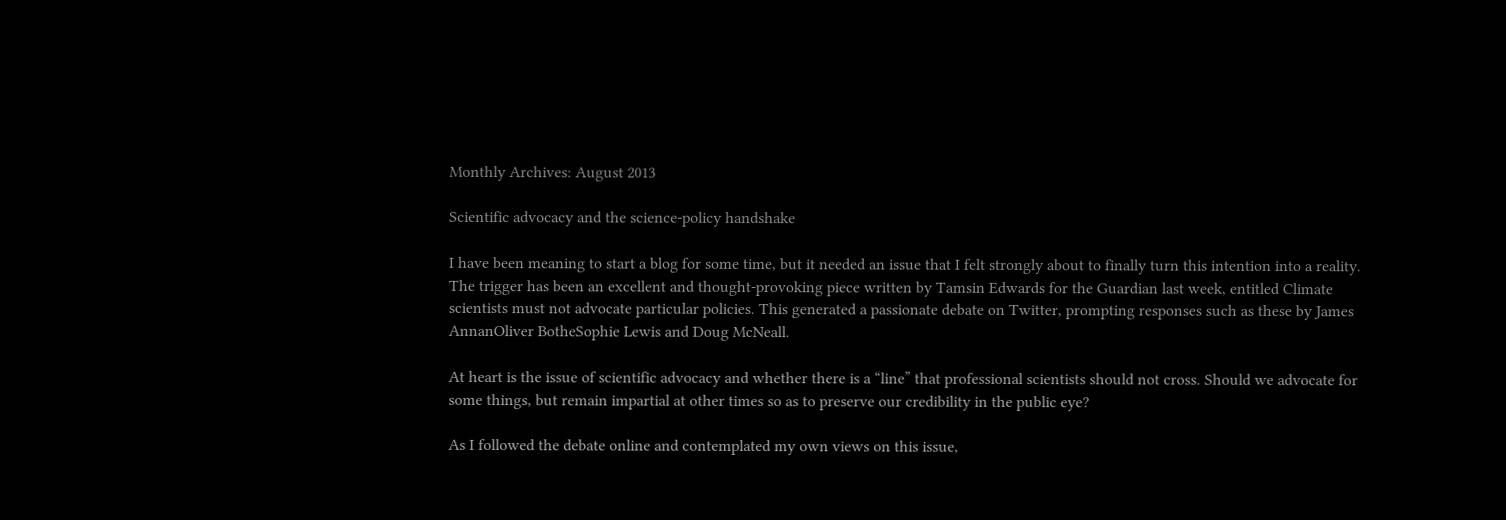Monthly Archives: August 2013

Scientific advocacy and the science-policy handshake

I have been meaning to start a blog for some time, but it needed an issue that I felt strongly about to finally turn this intention into a reality. The trigger has been an excellent and thought-provoking piece written by Tamsin Edwards for the Guardian last week, entitled Climate scientists must not advocate particular policies. This generated a passionate debate on Twitter, prompting responses such as these by James AnnanOliver BotheSophie Lewis and Doug McNeall.

At heart is the issue of scientific advocacy and whether there is a “line” that professional scientists should not cross. Should we advocate for some things, but remain impartial at other times so as to preserve our credibility in the public eye?

As I followed the debate online and contemplated my own views on this issue,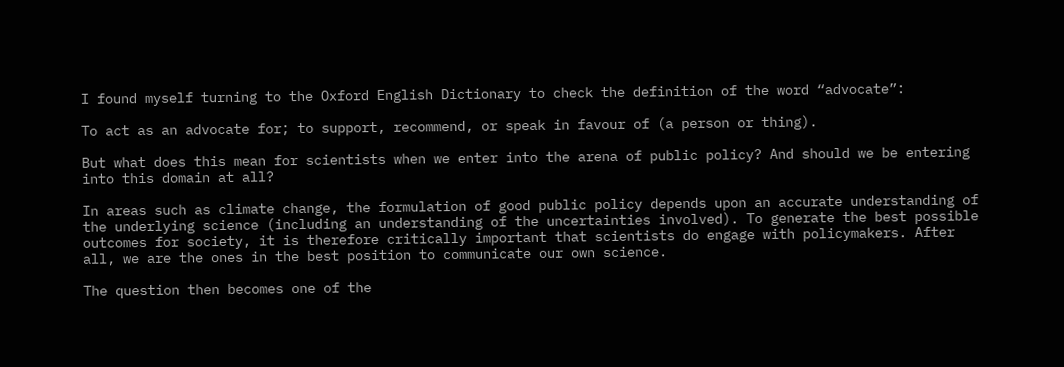I found myself turning to the Oxford English Dictionary to check the definition of the word “advocate”:

To act as an advocate for; to support, recommend, or speak in favour of (a person or thing).

But what does this mean for scientists when we enter into the arena of public policy? And should we be entering into this domain at all?

In areas such as climate change, the formulation of good public policy depends upon an accurate understanding of the underlying science (including an understanding of the uncertainties involved). To generate the best possible outcomes for society, it is therefore critically important that scientists do engage with policymakers. After all, we are the ones in the best position to communicate our own science.

The question then becomes one of the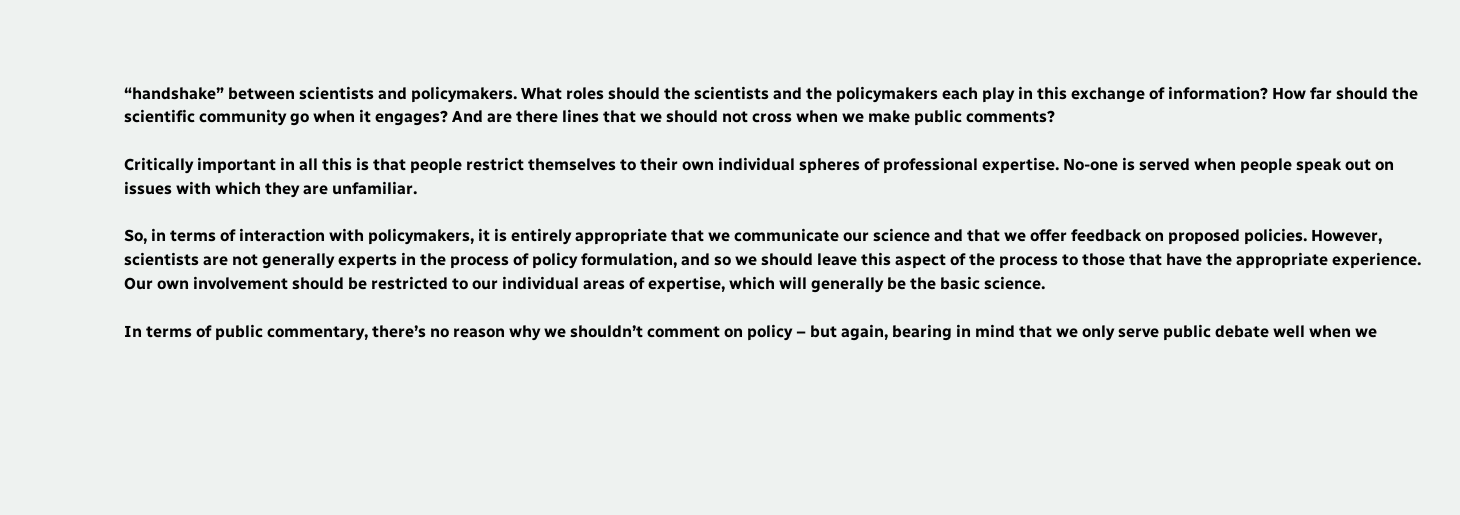“handshake” between scientists and policymakers. What roles should the scientists and the policymakers each play in this exchange of information? How far should the scientific community go when it engages? And are there lines that we should not cross when we make public comments?

Critically important in all this is that people restrict themselves to their own individual spheres of professional expertise. No-one is served when people speak out on issues with which they are unfamiliar.

So, in terms of interaction with policymakers, it is entirely appropriate that we communicate our science and that we offer feedback on proposed policies. However, scientists are not generally experts in the process of policy formulation, and so we should leave this aspect of the process to those that have the appropriate experience. Our own involvement should be restricted to our individual areas of expertise, which will generally be the basic science.

In terms of public commentary, there’s no reason why we shouldn’t comment on policy – but again, bearing in mind that we only serve public debate well when we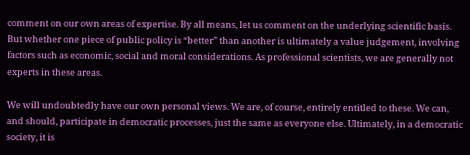comment on our own areas of expertise. By all means, let us comment on the underlying scientific basis. But whether one piece of public policy is “better” than another is ultimately a value judgement, involving factors such as economic, social and moral considerations. As professional scientists, we are generally not experts in these areas.

We will undoubtedly have our own personal views. We are, of course, entirely entitled to these. We can, and should, participate in democratic processes, just the same as everyone else. Ultimately, in a democratic society, it is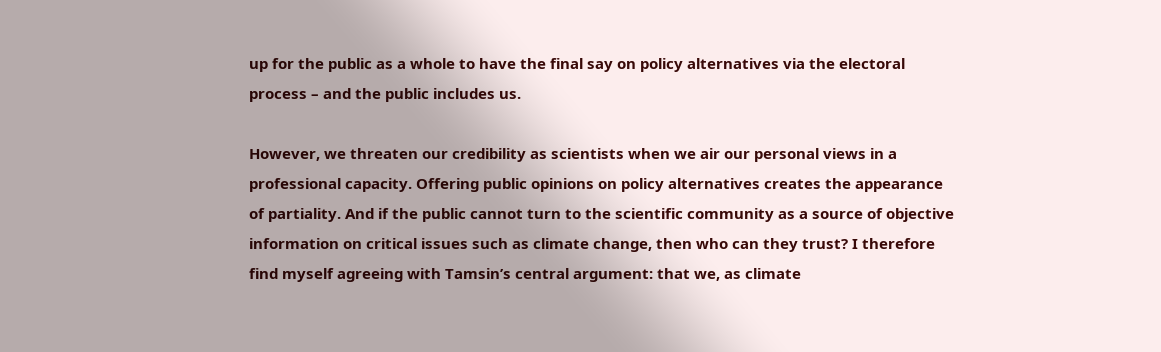up for the public as a whole to have the final say on policy alternatives via the electoral process – and the public includes us.

However, we threaten our credibility as scientists when we air our personal views in a professional capacity. Offering public opinions on policy alternatives creates the appearance of partiality. And if the public cannot turn to the scientific community as a source of objective information on critical issues such as climate change, then who can they trust? I therefore find myself agreeing with Tamsin’s central argument: that we, as climate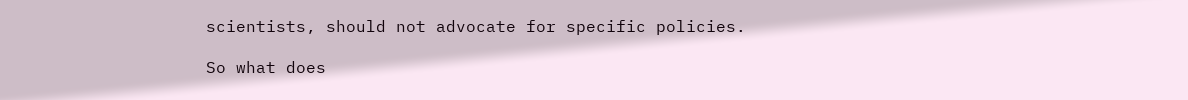scientists, should not advocate for specific policies.

So what does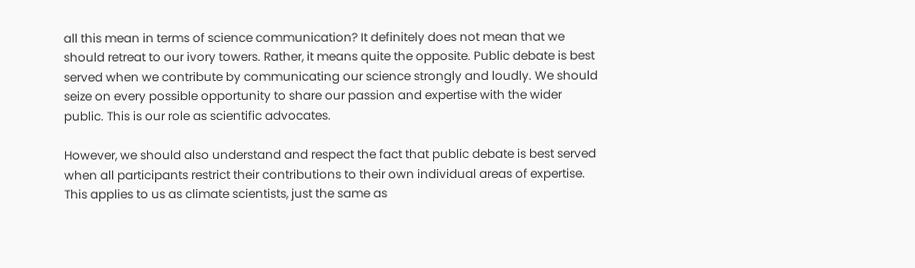all this mean in terms of science communication? It definitely does not mean that we should retreat to our ivory towers. Rather, it means quite the opposite. Public debate is best served when we contribute by communicating our science strongly and loudly. We should seize on every possible opportunity to share our passion and expertise with the wider public. This is our role as scientific advocates.

However, we should also understand and respect the fact that public debate is best served when all participants restrict their contributions to their own individual areas of expertise. This applies to us as climate scientists, just the same as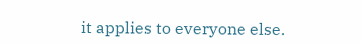it applies to everyone else.